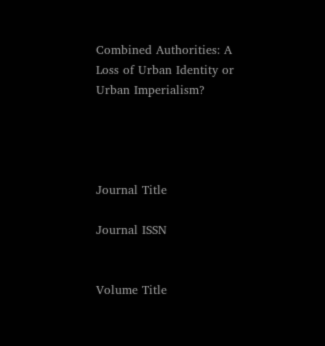Combined Authorities: A Loss of Urban Identity or Urban Imperialism?




Journal Title

Journal ISSN


Volume Title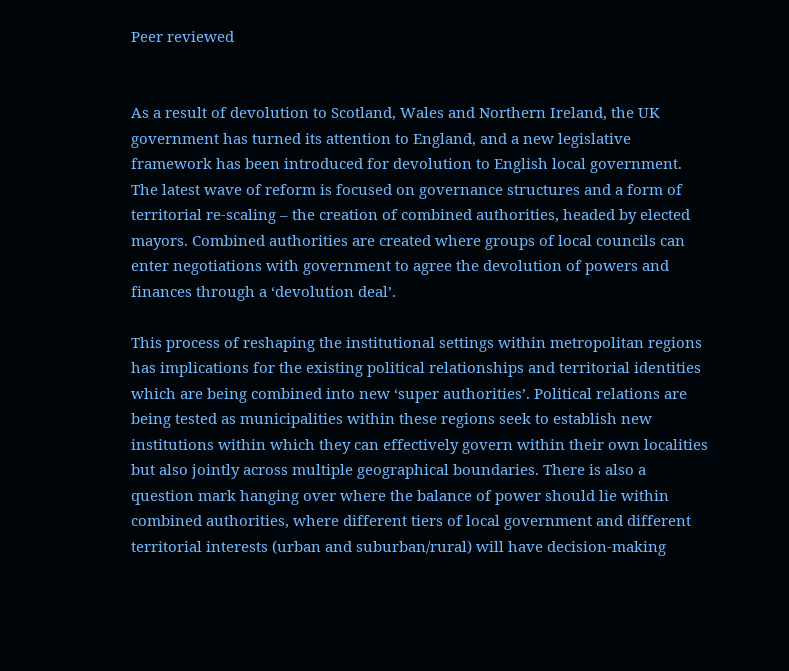Peer reviewed


As a result of devolution to Scotland, Wales and Northern Ireland, the UK government has turned its attention to England, and a new legislative framework has been introduced for devolution to English local government. The latest wave of reform is focused on governance structures and a form of territorial re-scaling – the creation of combined authorities, headed by elected mayors. Combined authorities are created where groups of local councils can enter negotiations with government to agree the devolution of powers and finances through a ‘devolution deal’.

This process of reshaping the institutional settings within metropolitan regions has implications for the existing political relationships and territorial identities which are being combined into new ‘super authorities’. Political relations are being tested as municipalities within these regions seek to establish new institutions within which they can effectively govern within their own localities but also jointly across multiple geographical boundaries. There is also a question mark hanging over where the balance of power should lie within combined authorities, where different tiers of local government and different territorial interests (urban and suburban/rural) will have decision-making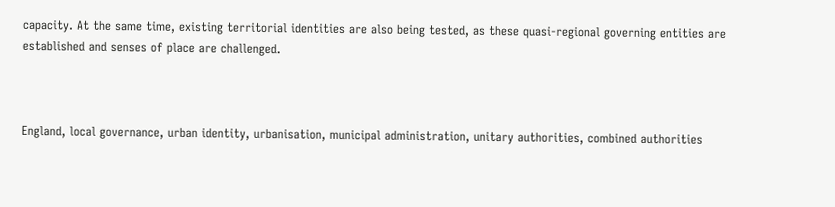capacity. At the same time, existing territorial identities are also being tested, as these quasi-regional governing entities are established and senses of place are challenged.



England, local governance, urban identity, urbanisation, municipal administration, unitary authorities, combined authorities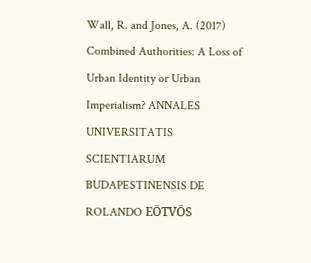Wall, R. and Jones, A. (2017) Combined Authorities: A Loss of Urban Identity or Urban Imperialism? ANNALES UNIVERSITATIS SCIENTIARUM BUDAPESTINENSIS DE ROLANDO EÖTVÖS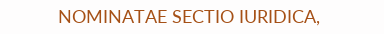NOMINATAE SECTIO IURIDICA,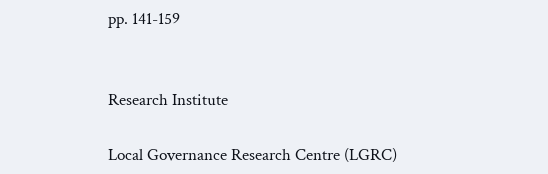pp. 141-159


Research Institute

Local Governance Research Centre (LGRC)